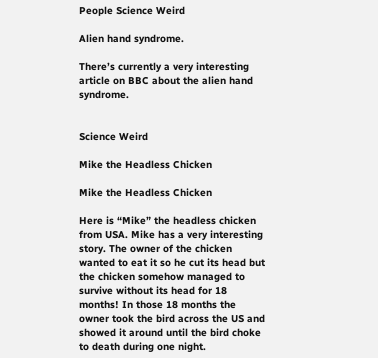People Science Weird

Alien hand syndrome.

There’s currently a very interesting article on BBC about the alien hand syndrome.


Science Weird

Mike the Headless Chicken

Mike the Headless Chicken

Here is “Mike” the headless chicken from USA. Mike has a very interesting story. The owner of the chicken wanted to eat it so he cut its head but the chicken somehow managed to survive without its head for 18 months! In those 18 months the owner took the bird across the US and showed it around until the bird choke to death during one night.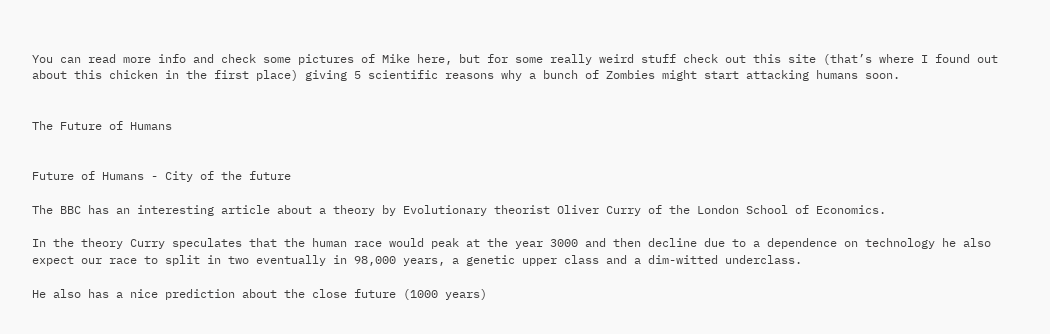You can read more info and check some pictures of Mike here, but for some really weird stuff check out this site (that’s where I found out about this chicken in the first place) giving 5 scientific reasons why a bunch of Zombies might start attacking humans soon.


The Future of Humans


Future of Humans - City of the future

The BBC has an interesting article about a theory by Evolutionary theorist Oliver Curry of the London School of Economics.

In the theory Curry speculates that the human race would peak at the year 3000 and then decline due to a dependence on technology he also expect our race to split in two eventually in 98,000 years, a genetic upper class and a dim-witted underclass.

He also has a nice prediction about the close future (1000 years)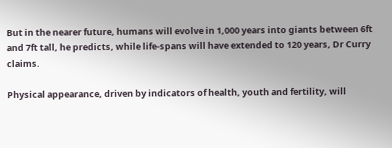But in the nearer future, humans will evolve in 1,000 years into giants between 6ft and 7ft tall, he predicts, while life-spans will have extended to 120 years, Dr Curry claims.

Physical appearance, driven by indicators of health, youth and fertility, will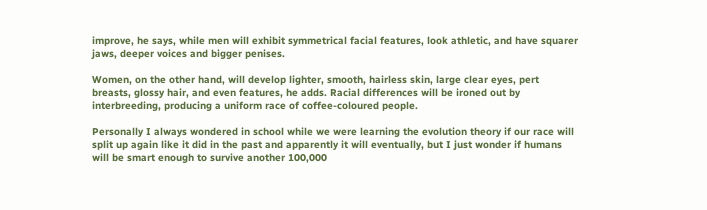improve, he says, while men will exhibit symmetrical facial features, look athletic, and have squarer jaws, deeper voices and bigger penises.

Women, on the other hand, will develop lighter, smooth, hairless skin, large clear eyes, pert breasts, glossy hair, and even features, he adds. Racial differences will be ironed out by interbreeding, producing a uniform race of coffee-coloured people.

Personally I always wondered in school while we were learning the evolution theory if our race will split up again like it did in the past and apparently it will eventually, but I just wonder if humans will be smart enough to survive another 100,000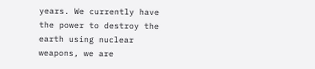years. We currently have the power to destroy the earth using nuclear weapons, we are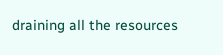draining all the resources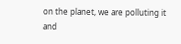on the planet, we are polluting it and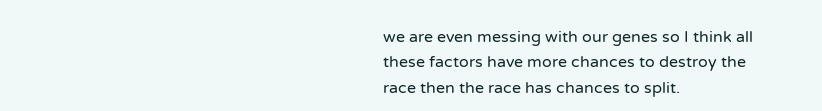we are even messing with our genes so I think all these factors have more chances to destroy the race then the race has chances to split.